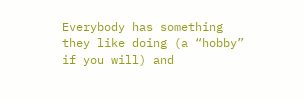Everybody has something they like doing (a “hobby” if you will) and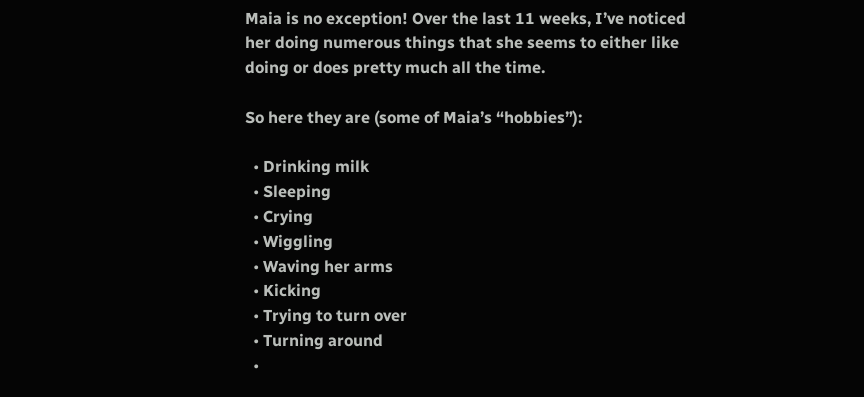Maia is no exception! Over the last 11 weeks, I’ve noticed her doing numerous things that she seems to either like doing or does pretty much all the time.

So here they are (some of Maia’s “hobbies”):

  • Drinking milk
  • Sleeping
  • Crying
  • Wiggling
  • Waving her arms
  • Kicking
  • Trying to turn over
  • Turning around
  •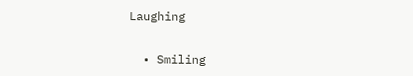Laughing


  • Smiling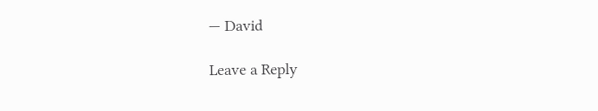— David

Leave a Reply